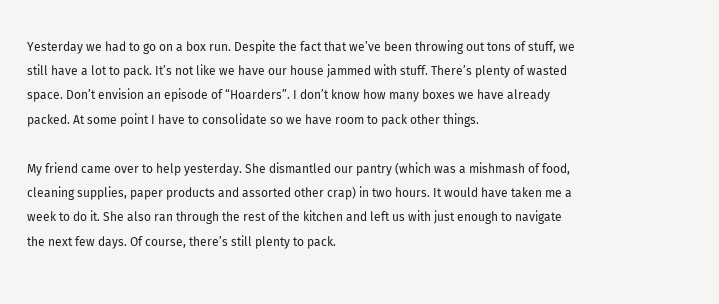Yesterday we had to go on a box run. Despite the fact that we’ve been throwing out tons of stuff, we still have a lot to pack. It’s not like we have our house jammed with stuff. There’s plenty of wasted space. Don’t envision an episode of “Hoarders”. I don’t know how many boxes we have already packed. At some point I have to consolidate so we have room to pack other things.

My friend came over to help yesterday. She dismantled our pantry (which was a mishmash of food, cleaning supplies, paper products and assorted other crap) in two hours. It would have taken me a week to do it. She also ran through the rest of the kitchen and left us with just enough to navigate the next few days. Of course, there’s still plenty to pack.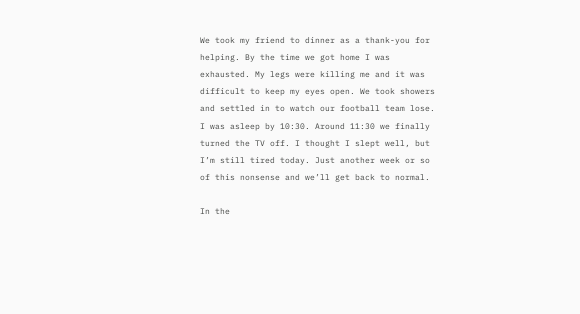We took my friend to dinner as a thank-you for helping. By the time we got home I was exhausted. My legs were killing me and it was difficult to keep my eyes open. We took showers and settled in to watch our football team lose. I was asleep by 10:30. Around 11:30 we finally turned the TV off. I thought I slept well, but I’m still tired today. Just another week or so of this nonsense and we’ll get back to normal.

In the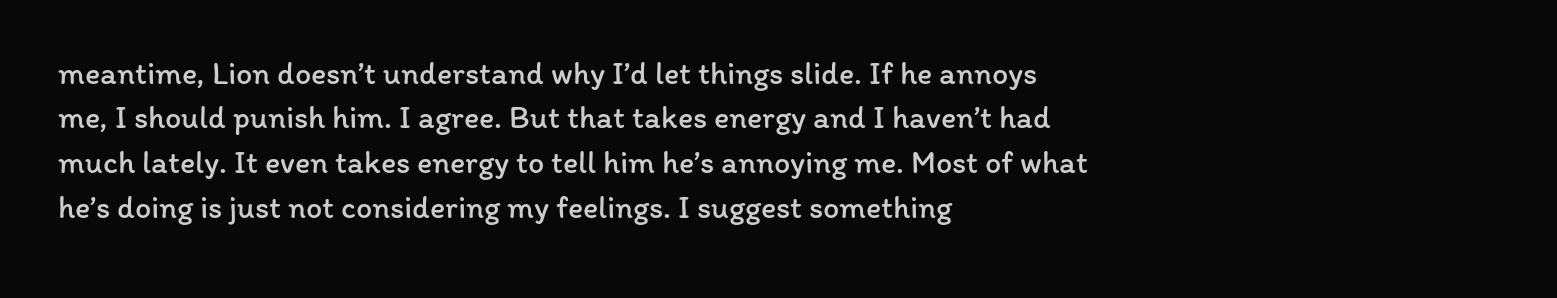meantime, Lion doesn’t understand why I’d let things slide. If he annoys me, I should punish him. I agree. But that takes energy and I haven’t had much lately. It even takes energy to tell him he’s annoying me. Most of what he’s doing is just not considering my feelings. I suggest something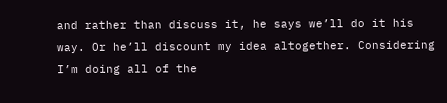and rather than discuss it, he says we’ll do it his way. Or he’ll discount my idea altogether. Considering I’m doing all of the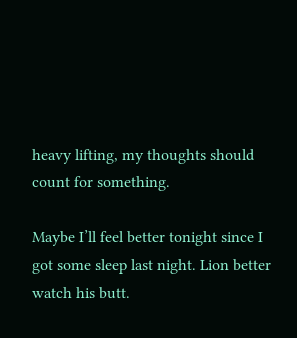heavy lifting, my thoughts should count for something.

Maybe I’ll feel better tonight since I got some sleep last night. Lion better watch his butt.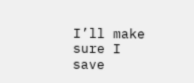I’ll make sure I save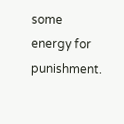some energy for punishment.